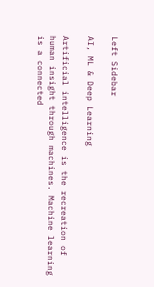Left Sidebar

AI, ML & Deep Learning

Artificial intelligence is the recreation of human insight through machines. Machine learning is a connected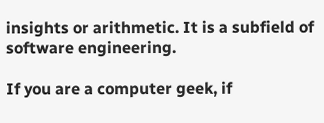insights or arithmetic. It is a subfield of software engineering.

If you are a computer geek, if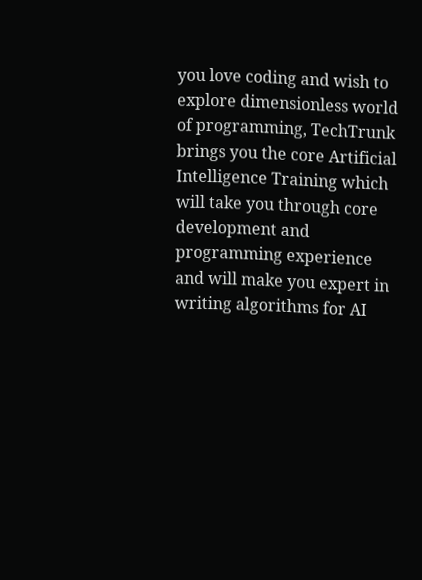you love coding and wish to explore dimensionless world of programming, TechTrunk brings you the core Artificial Intelligence Training which will take you through core development and programming experience and will make you expert in writing algorithms for AI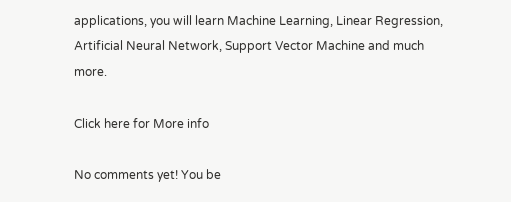applications, you will learn Machine Learning, Linear Regression, Artificial Neural Network, Support Vector Machine and much more.

Click here for More info

No comments yet! You be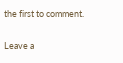the first to comment.

Leave a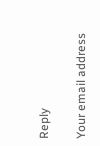Reply

Your email address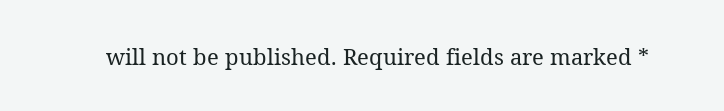will not be published. Required fields are marked *